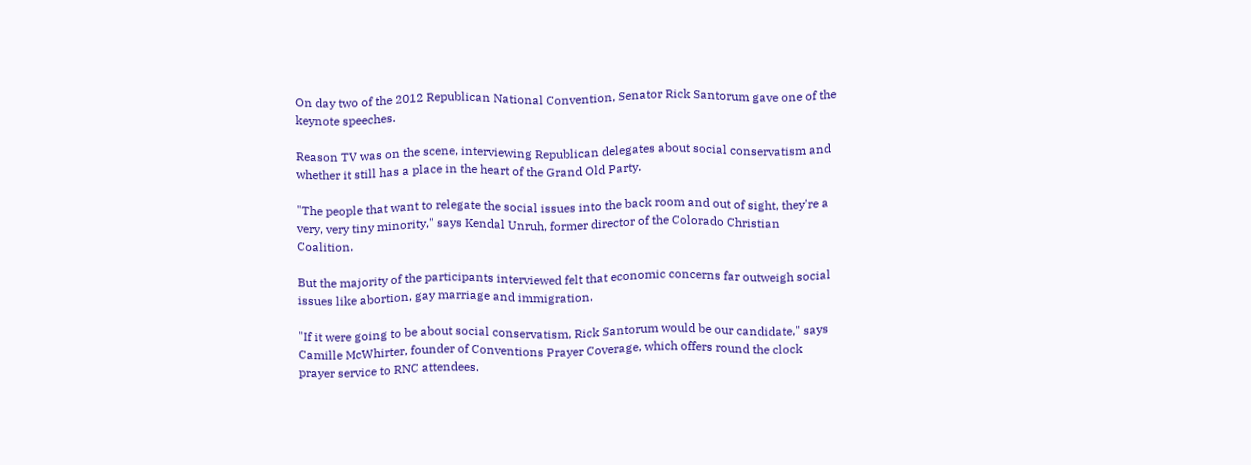On day two of the 2012 Republican National Convention, Senator Rick Santorum gave one of the keynote speeches.

Reason TV was on the scene, interviewing Republican delegates about social conservatism and whether it still has a place in the heart of the Grand Old Party.

"The people that want to relegate the social issues into the back room and out of sight, they're a very, very tiny minority," says Kendal Unruh, former director of the Colorado Christian Coalition.

But the majority of the participants interviewed felt that economic concerns far outweigh social issues like abortion, gay marriage and immigration.

"If it were going to be about social conservatism, Rick Santorum would be our candidate," says Camille McWhirter, founder of Conventions Prayer Coverage, which offers round the clock prayer service to RNC attendees.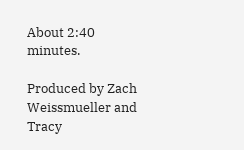About 2:40 minutes.

Produced by Zach Weissmueller and Tracy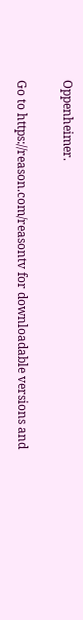Oppenheimer.

Go to https://reason.com/reasontv for downloadable versions and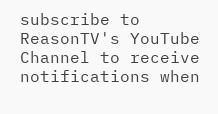subscribe to ReasonTV's YouTube Channel to receive notifications when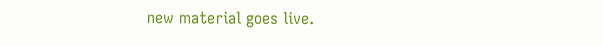new material goes live.